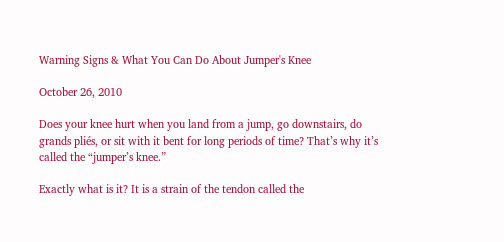Warning Signs & What You Can Do About Jumper's Knee

October 26, 2010

Does your knee hurt when you land from a jump, go downstairs, do grands pliés, or sit with it bent for long periods of time? That’s why it’s called the “jumper’s knee.”

Exactly what is it? It is a strain of the tendon called the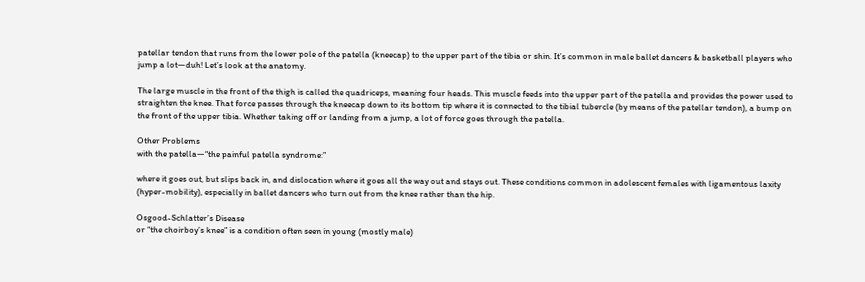patellar tendon that runs from the lower pole of the patella (kneecap) to the upper part of the tibia or shin. It’s common in male ballet dancers & basketball players who jump a lot—duh! Let’s look at the anatomy.

The large muscle in the front of the thigh is called the quadriceps, meaning four heads. This muscle feeds into the upper part of the patella and provides the power used to straighten the knee. That force passes through the kneecap down to its bottom tip where it is connected to the tibial tubercle (by means of the patellar tendon), a bump on the front of the upper tibia. Whether taking off or landing from a jump, a lot of force goes through the patella.

Other Problems
with the patella—“the painful patella syndrome:”

where it goes out, but slips back in, and dislocation where it goes all the way out and stays out. These conditions common in adolescent females with ligamentous laxity (hyper-mobility), especially in ballet dancers who turn out from the knee rather than the hip.

Osgood-Schlatter’s Disease
or “the choirboy’s knee” is a condition often seen in young (mostly male)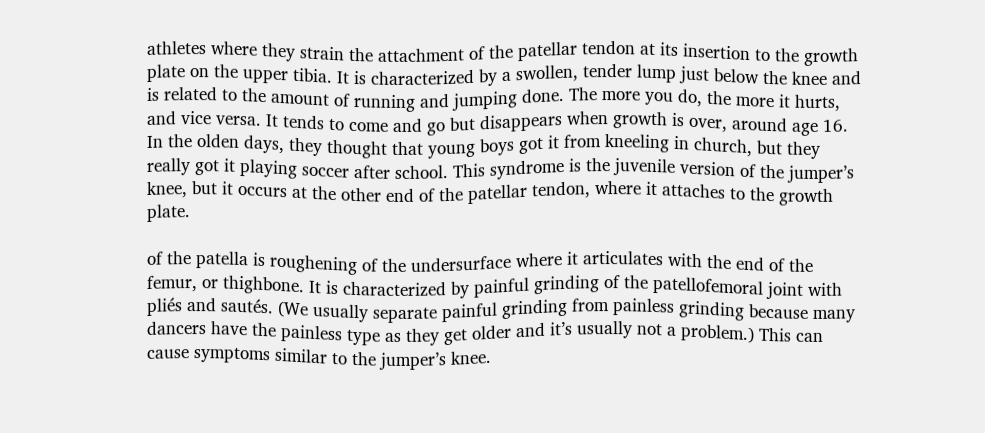athletes where they strain the attachment of the patellar tendon at its insertion to the growth plate on the upper tibia. It is characterized by a swollen, tender lump just below the knee and is related to the amount of running and jumping done. The more you do, the more it hurts, and vice versa. It tends to come and go but disappears when growth is over, around age 16. In the olden days, they thought that young boys got it from kneeling in church, but they really got it playing soccer after school. This syndrome is the juvenile version of the jumper’s knee, but it occurs at the other end of the patellar tendon, where it attaches to the growth plate.

of the patella is roughening of the undersurface where it articulates with the end of the femur, or thighbone. It is characterized by painful grinding of the patellofemoral joint with pliés and sautés. (We usually separate painful grinding from painless grinding because many dancers have the painless type as they get older and it’s usually not a problem.) This can cause symptoms similar to the jumper’s knee.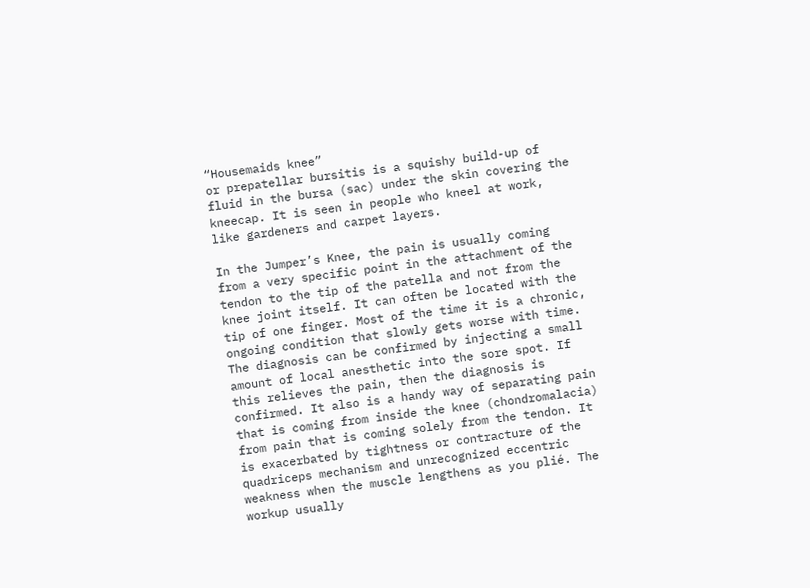“Housemaids knee”
or prepatellar bursitis is a squishy build-up of fluid in the bursa (sac) under the skin covering the kneecap. It is seen in people who kneel at work, like gardeners and carpet layers.

In the Jumper’s Knee, the pain is usually coming from a very specific point in the attachment of the tendon to the tip of the patella and not from the knee joint itself. It can often be located with the tip of one finger. Most of the time it is a chronic, ongoing condition that slowly gets worse with time. The diagnosis can be confirmed by injecting a small amount of local anesthetic into the sore spot. If this relieves the pain, then the diagnosis is confirmed. It also is a handy way of separating pain that is coming from inside the knee (chondromalacia) from pain that is coming solely from the tendon. It is exacerbated by tightness or contracture of the quadriceps mechanism and unrecognized eccentric weakness when the muscle lengthens as you plié. The workup usually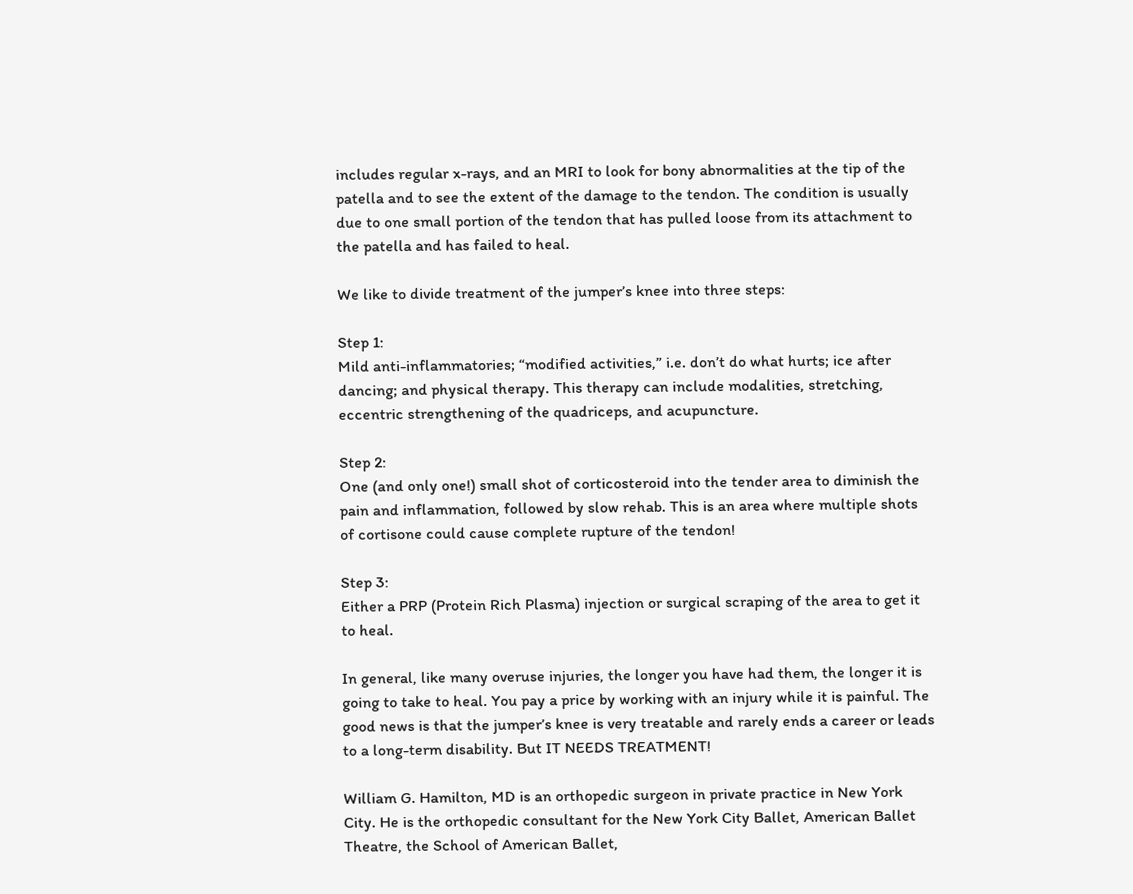includes regular x-rays, and an MRI to look for bony abnormalities at the tip of the patella and to see the extent of the damage to the tendon. The condition is usually due to one small portion of the tendon that has pulled loose from its attachment to the patella and has failed to heal.

We like to divide treatment of the jumper’s knee into three steps:

Step 1:
Mild anti-inflammatories; “modified activities,” i.e. don’t do what hurts; ice after dancing; and physical therapy. This therapy can include modalities, stretching, eccentric strengthening of the quadriceps, and acupuncture.

Step 2:
One (and only one!) small shot of corticosteroid into the tender area to diminish the pain and inflammation, followed by slow rehab. This is an area where multiple shots of cortisone could cause complete rupture of the tendon!

Step 3:
Either a PRP (Protein Rich Plasma) injection or surgical scraping of the area to get it to heal.

In general, like many overuse injuries, the longer you have had them, the longer it is going to take to heal. You pay a price by working with an injury while it is painful. The good news is that the jumper’s knee is very treatable and rarely ends a career or leads to a long-term disability. But IT NEEDS TREATMENT!

William G. Hamilton, MD is an orthopedic surgeon in private practice in New York City. He is the orthopedic consultant for the New York City Ballet, American Ballet Theatre, the School of American Ballet,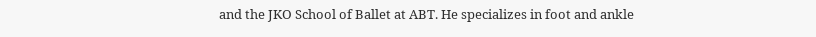and the JKO School of Ballet at ABT. He specializes in foot and ankle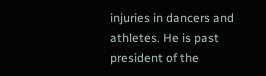injuries in dancers and athletes. He is past president of the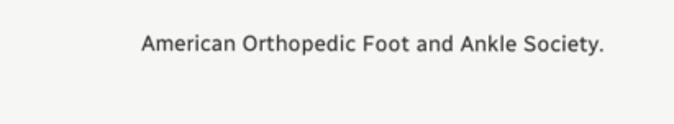American Orthopedic Foot and Ankle Society.